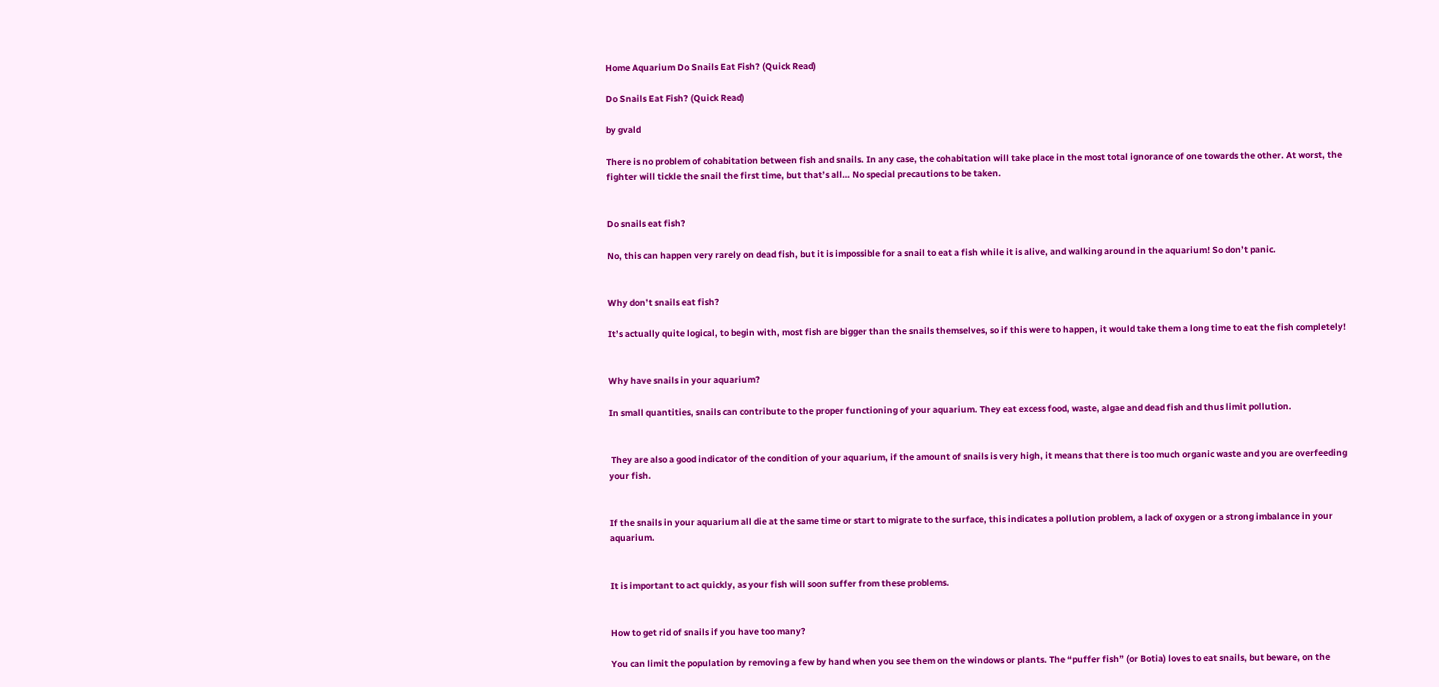Home Aquarium Do Snails Eat Fish? (Quick Read)

Do Snails Eat Fish? (Quick Read)

by gvald

There is no problem of cohabitation between fish and snails. In any case, the cohabitation will take place in the most total ignorance of one towards the other. At worst, the fighter will tickle the snail the first time, but that’s all… No special precautions to be taken.


Do snails eat fish?

No, this can happen very rarely on dead fish, but it is impossible for a snail to eat a fish while it is alive, and walking around in the aquarium! So don’t panic.


Why don’t snails eat fish?

It’s actually quite logical, to begin with, most fish are bigger than the snails themselves, so if this were to happen, it would take them a long time to eat the fish completely!


Why have snails in your aquarium?

In small quantities, snails can contribute to the proper functioning of your aquarium. They eat excess food, waste, algae and dead fish and thus limit pollution.


 They are also a good indicator of the condition of your aquarium, if the amount of snails is very high, it means that there is too much organic waste and you are overfeeding your fish.


If the snails in your aquarium all die at the same time or start to migrate to the surface, this indicates a pollution problem, a lack of oxygen or a strong imbalance in your aquarium.


It is important to act quickly, as your fish will soon suffer from these problems.


How to get rid of snails if you have too many?

You can limit the population by removing a few by hand when you see them on the windows or plants. The “puffer fish” (or Botia) loves to eat snails, but beware, on the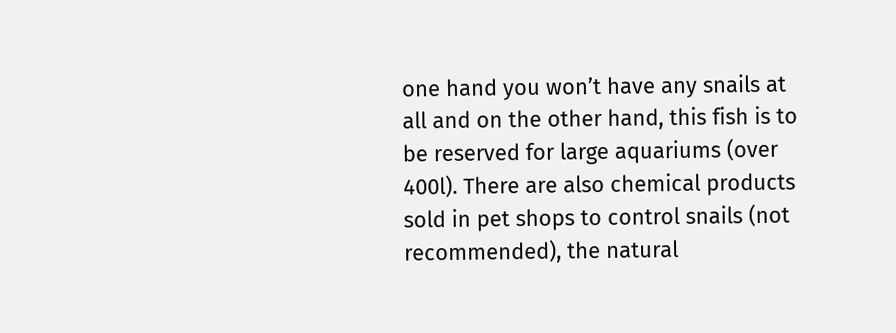one hand you won’t have any snails at all and on the other hand, this fish is to be reserved for large aquariums (over 400l). There are also chemical products sold in pet shops to control snails (not recommended), the natural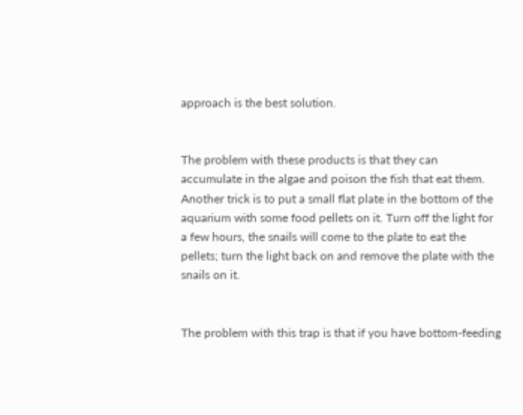approach is the best solution.


The problem with these products is that they can accumulate in the algae and poison the fish that eat them. Another trick is to put a small flat plate in the bottom of the aquarium with some food pellets on it. Turn off the light for a few hours, the snails will come to the plate to eat the pellets; turn the light back on and remove the plate with the snails on it.


The problem with this trap is that if you have bottom-feeding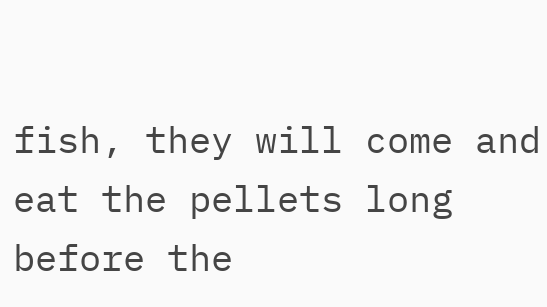fish, they will come and eat the pellets long before the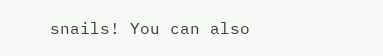snails! You can also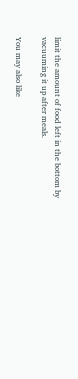limit the amount of food left in the bottom by vacuuming it up after meals.

You may also like